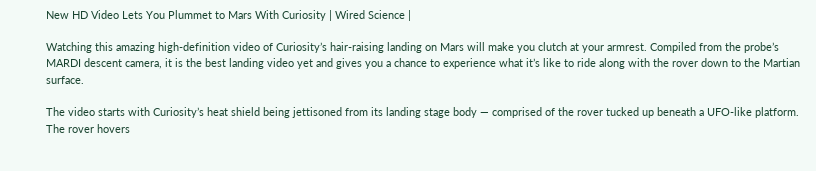New HD Video Lets You Plummet to Mars With Curiosity | Wired Science |

Watching this amazing high-definition video of Curiosity’s hair-raising landing on Mars will make you clutch at your armrest. Compiled from the probe’s MARDI descent camera, it is the best landing video yet and gives you a chance to experience what it’s like to ride along with the rover down to the Martian surface.

The video starts with Curiosity’s heat shield being jettisoned from its landing stage body — comprised of the rover tucked up beneath a UFO-like platform. The rover hovers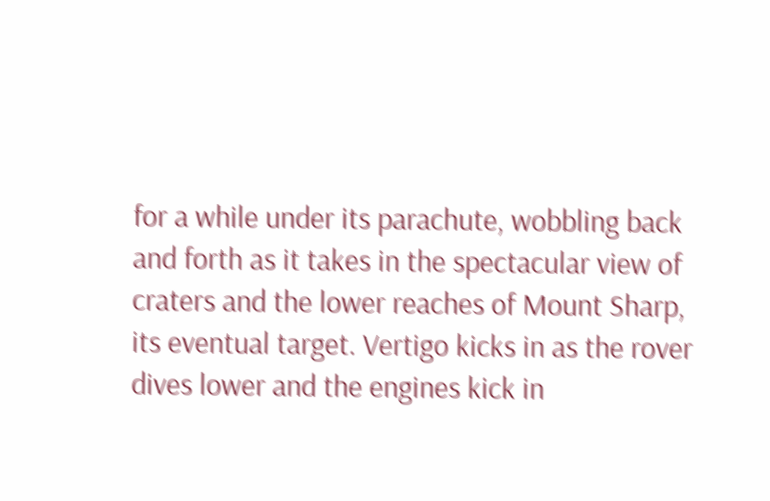for a while under its parachute, wobbling back and forth as it takes in the spectacular view of craters and the lower reaches of Mount Sharp, its eventual target. Vertigo kicks in as the rover dives lower and the engines kick in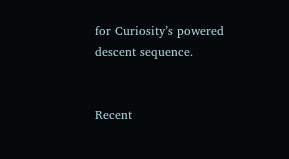for Curiosity’s powered descent sequence.


Recent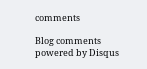comments

Blog comments powered by Disqus